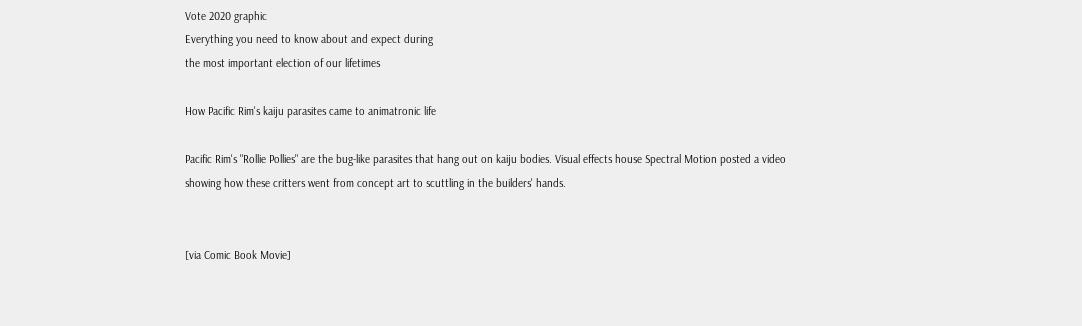Vote 2020 graphic
Everything you need to know about and expect during
the most important election of our lifetimes

How Pacific Rim's kaiju parasites came to animatronic life

Pacific Rim's "Rollie Pollies" are the bug-like parasites that hang out on kaiju bodies. Visual effects house Spectral Motion posted a video showing how these critters went from concept art to scuttling in the builders' hands.


[via Comic Book Movie]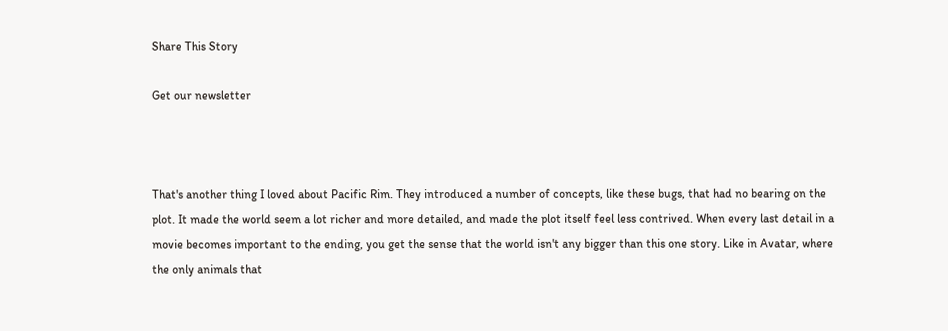Share This Story

Get our newsletter



That's another thing I loved about Pacific Rim. They introduced a number of concepts, like these bugs, that had no bearing on the plot. It made the world seem a lot richer and more detailed, and made the plot itself feel less contrived. When every last detail in a movie becomes important to the ending, you get the sense that the world isn't any bigger than this one story. Like in Avatar, where the only animals that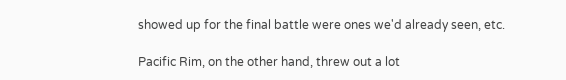showed up for the final battle were ones we'd already seen, etc.

Pacific Rim, on the other hand, threw out a lot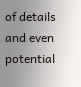of details and even potential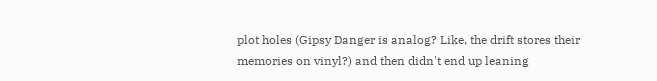plot holes (Gipsy Danger is analog? Like, the drift stores their memories on vinyl?) and then didn't end up leaning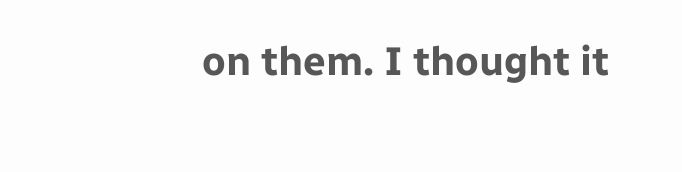on them. I thought it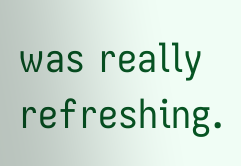was really refreshing.